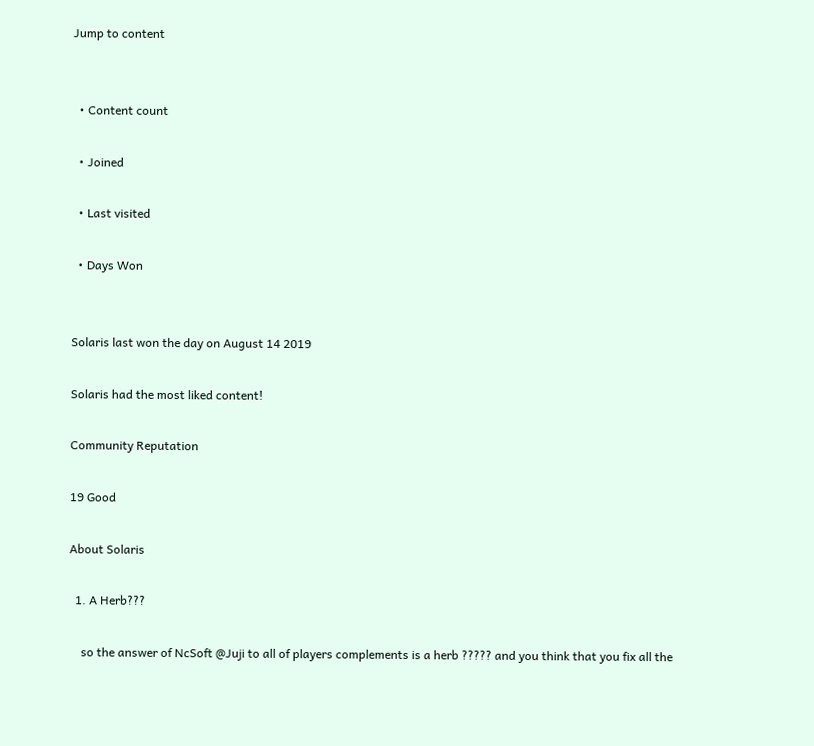Jump to content


  • Content count

  • Joined

  • Last visited

  • Days Won


Solaris last won the day on August 14 2019

Solaris had the most liked content!

Community Reputation

19 Good

About Solaris

  1. A Herb???

    so the answer of NcSoft @Juji to all of players complements is a herb ????? and you think that you fix all the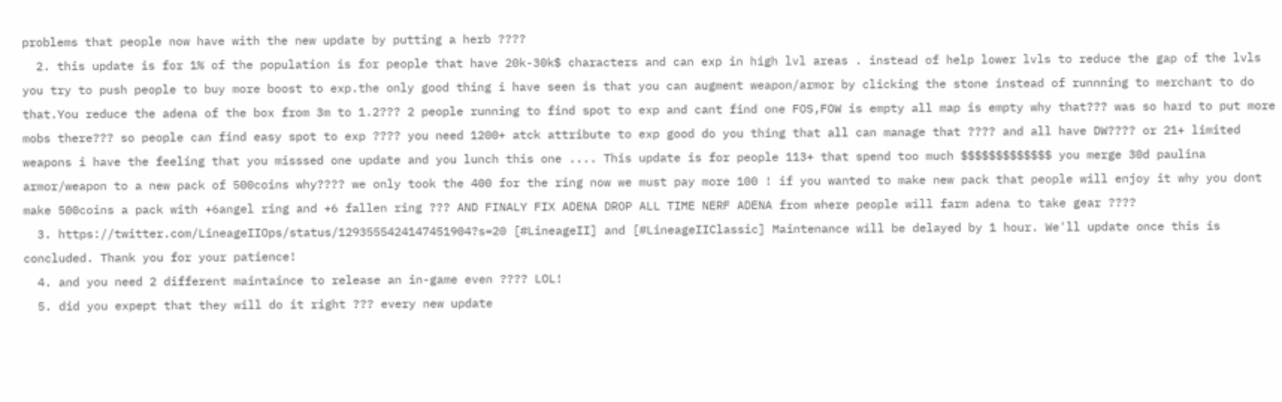problems that people now have with the new update by putting a herb ????
  2. this update is for 1% of the population is for people that have 20k-30k$ characters and can exp in high lvl areas . instead of help lower lvls to reduce the gap of the lvls you try to push people to buy more boost to exp.the only good thing i have seen is that you can augment weapon/armor by clicking the stone instead of runnning to merchant to do that.You reduce the adena of the box from 3m to 1.2??? 2 people running to find spot to exp and cant find one FOS,FOW is empty all map is empty why that??? was so hard to put more mobs there??? so people can find easy spot to exp ???? you need 1200+ atck attribute to exp good do you thing that all can manage that ???? and all have DW???? or 21+ limited weapons i have the feeling that you misssed one update and you lunch this one .... This update is for people 113+ that spend too much $$$$$$$$$$$$$ you merge 30d paulina armor/weapon to a new pack of 500coins why???? we only took the 400 for the ring now we must pay more 100 ! if you wanted to make new pack that people will enjoy it why you dont make 500coins a pack with +6angel ring and +6 fallen ring ??? AND FINALY FIX ADENA DROP ALL TIME NERF ADENA from where people will farm adena to take gear ????
  3. https://twitter.com/LineageIIOps/status/1293555424147451904?s=20 [#LineageII] and [#LineageIIClassic] Maintenance will be delayed by 1 hour. We'll update once this is concluded. Thank you for your patience!
  4. and you need 2 different maintaince to release an in-game even ???? LOL!
  5. did you expept that they will do it right ??? every new update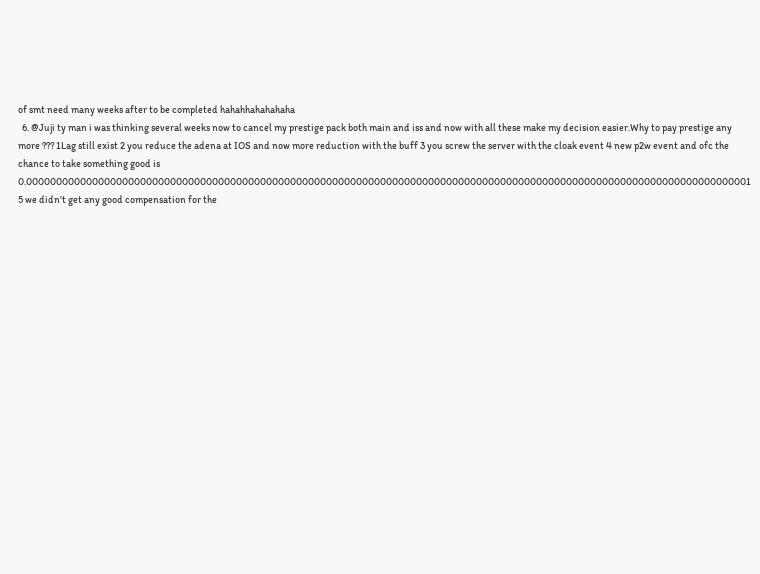of smt need many weeks after to be completed hahahhahahahaha
  6. @Juji ty man i was thinking several weeks now to cancel my prestige pack both main and iss and now with all these make my decision easier.Why to pay prestige any more ??? 1Lag still exist 2 you reduce the adena at IOS and now more reduction with the buff 3 you screw the server with the cloak event 4 new p2w event and ofc the chance to take something good is 0.0000000000000000000000000000000000000000000000000000000000000000000000000000000000000000000000000000000000000000000000001 5 we didn't get any good compensation for the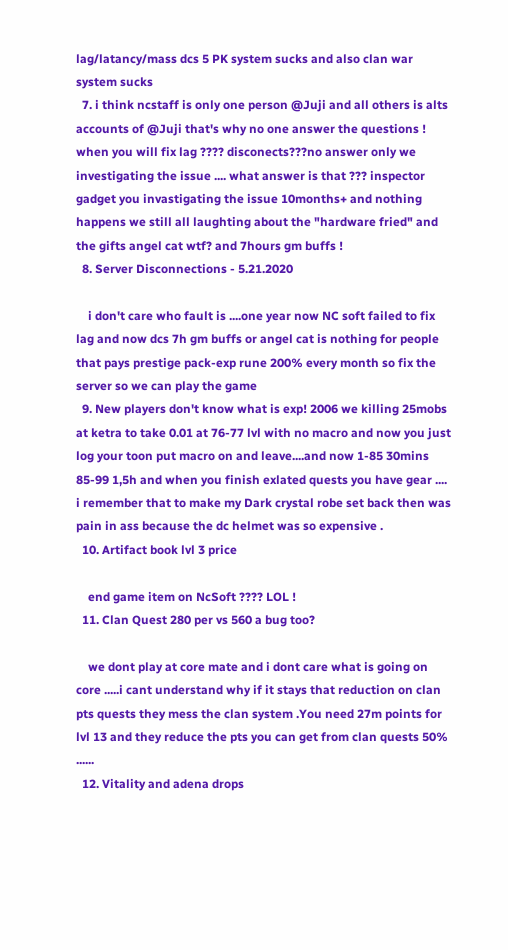lag/latancy/mass dcs 5 PK system sucks and also clan war system sucks
  7. i think ncstaff is only one person @Juji and all others is alts accounts of @Juji that's why no one answer the questions ! when you will fix lag ???? disconects???no answer only we investigating the issue .... what answer is that ??? inspector gadget you invastigating the issue 10months+ and nothing happens we still all laughting about the "hardware fried" and the gifts angel cat wtf? and 7hours gm buffs !
  8. Server Disconnections - 5.21.2020

    i don't care who fault is ....one year now NC soft failed to fix lag and now dcs 7h gm buffs or angel cat is nothing for people that pays prestige pack-exp rune 200% every month so fix the server so we can play the game
  9. New players don't know what is exp! 2006 we killing 25mobs at ketra to take 0.01 at 76-77 lvl with no macro and now you just log your toon put macro on and leave....and now 1-85 30mins 85-99 1,5h and when you finish exlated quests you have gear .... i remember that to make my Dark crystal robe set back then was pain in ass because the dc helmet was so expensive .
  10. Artifact book lvl 3 price

    end game item on NcSoft ???? LOL !
  11. Clan Quest 280 per vs 560 a bug too?

    we dont play at core mate and i dont care what is going on core .....i cant understand why if it stays that reduction on clan pts quests they mess the clan system .You need 27m points for lvl 13 and they reduce the pts you can get from clan quests 50% ......
  12. Vitality and adena drops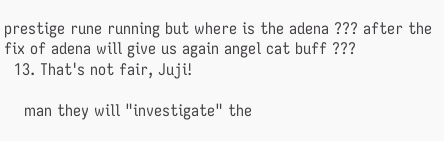prestige rune running but where is the adena ??? after the fix of adena will give us again angel cat buff ???
  13. That's not fair, Juji!

    man they will "investigate" the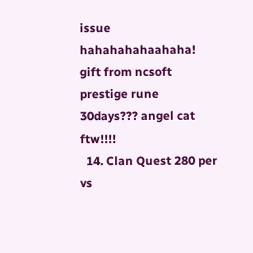issue hahahahahaahaha! gift from ncsoft prestige rune 30days??? angel cat ftw!!!!
  14. Clan Quest 280 per vs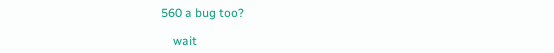560 a bug too?

    wait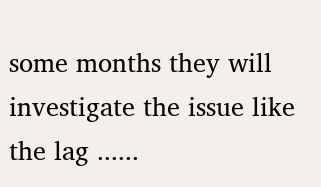some months they will investigate the issue like the lag ......